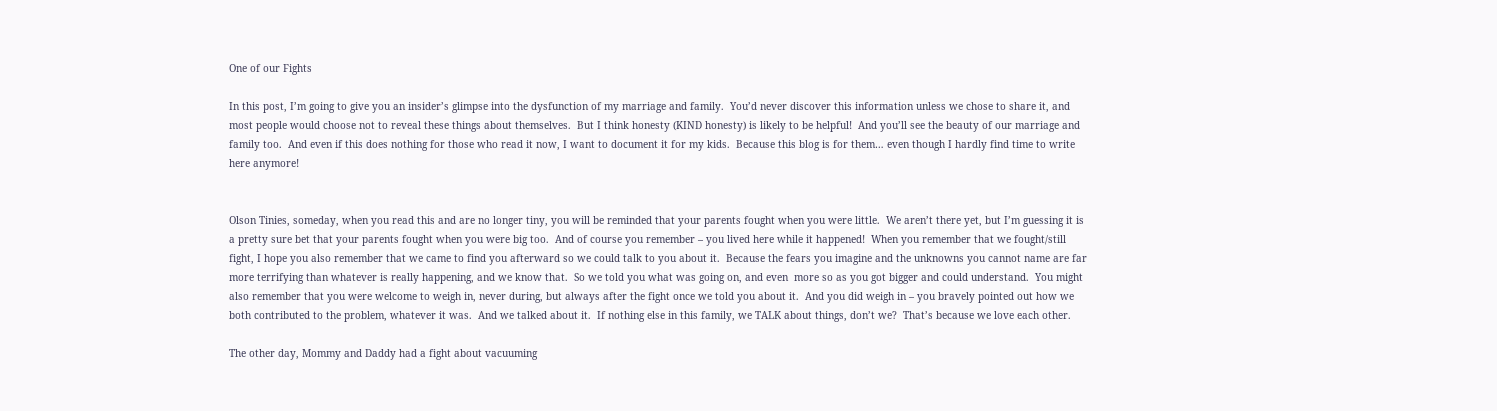One of our Fights

In this post, I’m going to give you an insider’s glimpse into the dysfunction of my marriage and family.  You’d never discover this information unless we chose to share it, and most people would choose not to reveal these things about themselves.  But I think honesty (KIND honesty) is likely to be helpful!  And you’ll see the beauty of our marriage and family too.  And even if this does nothing for those who read it now, I want to document it for my kids.  Because this blog is for them… even though I hardly find time to write here anymore!


Olson Tinies, someday, when you read this and are no longer tiny, you will be reminded that your parents fought when you were little.  We aren’t there yet, but I’m guessing it is a pretty sure bet that your parents fought when you were big too.  And of course you remember – you lived here while it happened!  When you remember that we fought/still fight, I hope you also remember that we came to find you afterward so we could talk to you about it.  Because the fears you imagine and the unknowns you cannot name are far more terrifying than whatever is really happening, and we know that.  So we told you what was going on, and even  more so as you got bigger and could understand.  You might also remember that you were welcome to weigh in, never during, but always after the fight once we told you about it.  And you did weigh in – you bravely pointed out how we both contributed to the problem, whatever it was.  And we talked about it.  If nothing else in this family, we TALK about things, don’t we?  That’s because we love each other.

The other day, Mommy and Daddy had a fight about vacuuming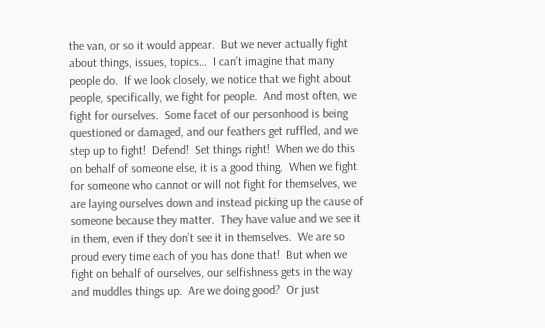the van, or so it would appear.  But we never actually fight about things, issues, topics…  I can’t imagine that many people do.  If we look closely, we notice that we fight about people, specifically, we fight for people.  And most often, we fight for ourselves.  Some facet of our personhood is being questioned or damaged, and our feathers get ruffled, and we step up to fight!  Defend!  Set things right!  When we do this on behalf of someone else, it is a good thing.  When we fight for someone who cannot or will not fight for themselves, we are laying ourselves down and instead picking up the cause of someone because they matter.  They have value and we see it in them, even if they don’t see it in themselves.  We are so proud every time each of you has done that!  But when we fight on behalf of ourselves, our selfishness gets in the way and muddles things up.  Are we doing good?  Or just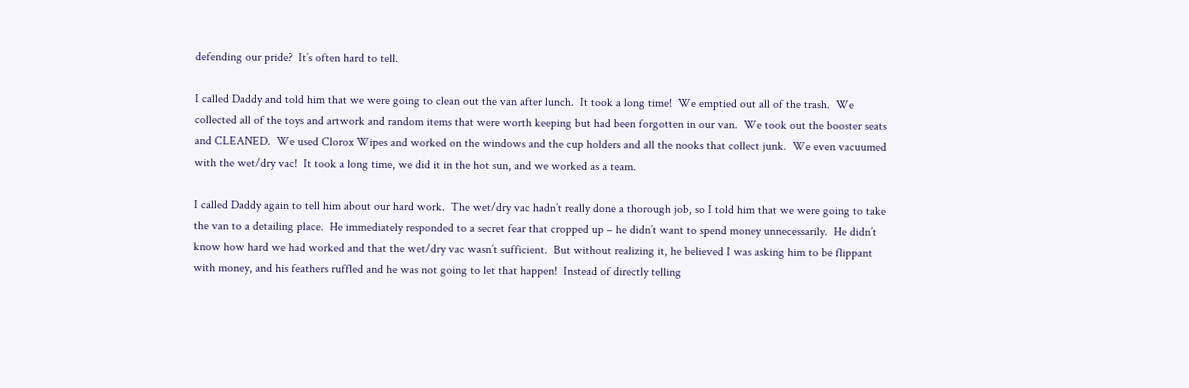defending our pride?  It’s often hard to tell.

I called Daddy and told him that we were going to clean out the van after lunch.  It took a long time!  We emptied out all of the trash.  We collected all of the toys and artwork and random items that were worth keeping but had been forgotten in our van.  We took out the booster seats and CLEANED.  We used Clorox Wipes and worked on the windows and the cup holders and all the nooks that collect junk.  We even vacuumed with the wet/dry vac!  It took a long time, we did it in the hot sun, and we worked as a team.

I called Daddy again to tell him about our hard work.  The wet/dry vac hadn’t really done a thorough job, so I told him that we were going to take the van to a detailing place.  He immediately responded to a secret fear that cropped up – he didn’t want to spend money unnecessarily.  He didn’t know how hard we had worked and that the wet/dry vac wasn’t sufficient.  But without realizing it, he believed I was asking him to be flippant with money, and his feathers ruffled and he was not going to let that happen!  Instead of directly telling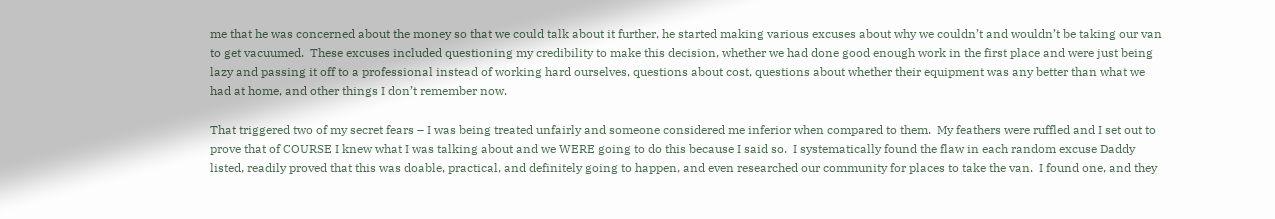me that he was concerned about the money so that we could talk about it further, he started making various excuses about why we couldn’t and wouldn’t be taking our van to get vacuumed.  These excuses included questioning my credibility to make this decision, whether we had done good enough work in the first place and were just being lazy and passing it off to a professional instead of working hard ourselves, questions about cost, questions about whether their equipment was any better than what we had at home, and other things I don’t remember now.

That triggered two of my secret fears – I was being treated unfairly and someone considered me inferior when compared to them.  My feathers were ruffled and I set out to prove that of COURSE I knew what I was talking about and we WERE going to do this because I said so.  I systematically found the flaw in each random excuse Daddy listed, readily proved that this was doable, practical, and definitely going to happen, and even researched our community for places to take the van.  I found one, and they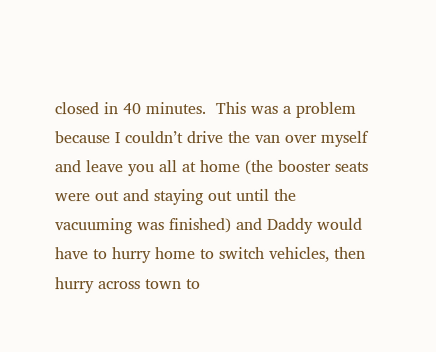closed in 40 minutes.  This was a problem because I couldn’t drive the van over myself and leave you all at home (the booster seats were out and staying out until the vacuuming was finished) and Daddy would have to hurry home to switch vehicles, then hurry across town to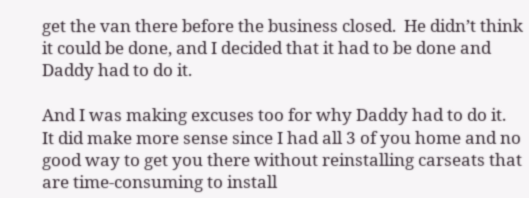get the van there before the business closed.  He didn’t think it could be done, and I decided that it had to be done and Daddy had to do it.

And I was making excuses too for why Daddy had to do it.  It did make more sense since I had all 3 of you home and no good way to get you there without reinstalling carseats that are time-consuming to install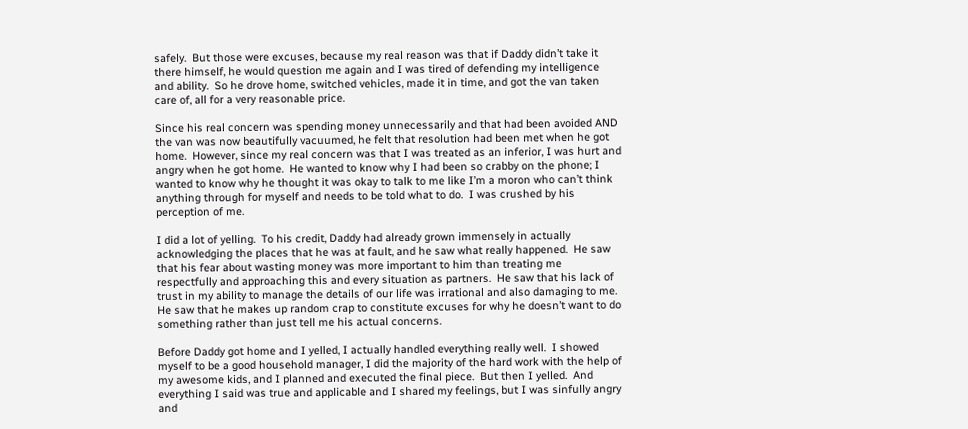safely.  But those were excuses, because my real reason was that if Daddy didn’t take it there himself, he would question me again and I was tired of defending my intelligence and ability.  So he drove home, switched vehicles, made it in time, and got the van taken care of, all for a very reasonable price.

Since his real concern was spending money unnecessarily and that had been avoided AND the van was now beautifully vacuumed, he felt that resolution had been met when he got home.  However, since my real concern was that I was treated as an inferior, I was hurt and angry when he got home.  He wanted to know why I had been so crabby on the phone; I wanted to know why he thought it was okay to talk to me like I’m a moron who can’t think anything through for myself and needs to be told what to do.  I was crushed by his perception of me.

I did a lot of yelling.  To his credit, Daddy had already grown immensely in actually acknowledging the places that he was at fault, and he saw what really happened.  He saw that his fear about wasting money was more important to him than treating me respectfully and approaching this and every situation as partners.  He saw that his lack of trust in my ability to manage the details of our life was irrational and also damaging to me.  He saw that he makes up random crap to constitute excuses for why he doesn’t want to do something rather than just tell me his actual concerns.

Before Daddy got home and I yelled, I actually handled everything really well.  I showed myself to be a good household manager, I did the majority of the hard work with the help of my awesome kids, and I planned and executed the final piece.  But then I yelled.  And everything I said was true and applicable and I shared my feelings, but I was sinfully angry and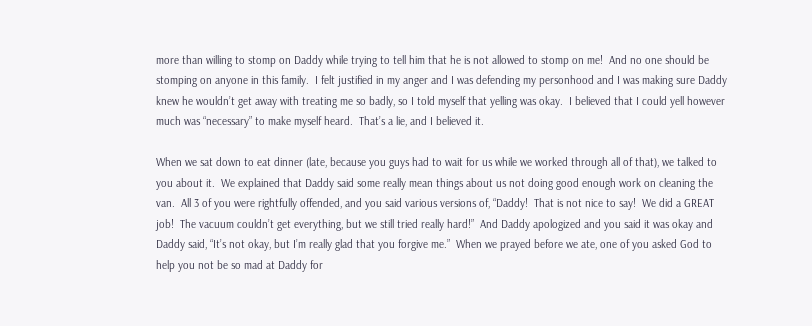more than willing to stomp on Daddy while trying to tell him that he is not allowed to stomp on me!  And no one should be stomping on anyone in this family.  I felt justified in my anger and I was defending my personhood and I was making sure Daddy knew he wouldn’t get away with treating me so badly, so I told myself that yelling was okay.  I believed that I could yell however much was “necessary” to make myself heard.  That’s a lie, and I believed it.

When we sat down to eat dinner (late, because you guys had to wait for us while we worked through all of that), we talked to you about it.  We explained that Daddy said some really mean things about us not doing good enough work on cleaning the van.  All 3 of you were rightfully offended, and you said various versions of, “Daddy!  That is not nice to say!  We did a GREAT job!  The vacuum couldn’t get everything, but we still tried really hard!”  And Daddy apologized and you said it was okay and Daddy said, “It’s not okay, but I’m really glad that you forgive me.”  When we prayed before we ate, one of you asked God to help you not be so mad at Daddy for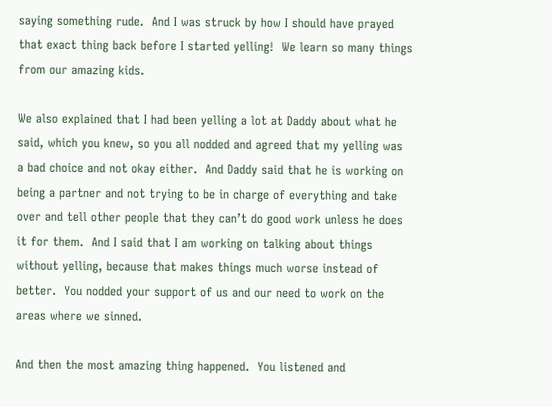saying something rude.  And I was struck by how I should have prayed that exact thing back before I started yelling!  We learn so many things from our amazing kids.

We also explained that I had been yelling a lot at Daddy about what he said, which you knew, so you all nodded and agreed that my yelling was a bad choice and not okay either.  And Daddy said that he is working on being a partner and not trying to be in charge of everything and take over and tell other people that they can’t do good work unless he does it for them.  And I said that I am working on talking about things without yelling, because that makes things much worse instead of better.  You nodded your support of us and our need to work on the areas where we sinned.

And then the most amazing thing happened.  You listened and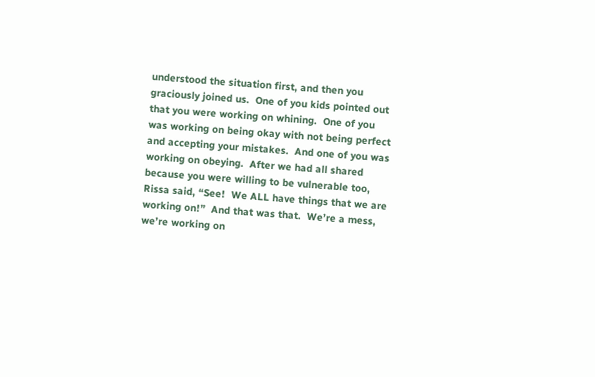understood the situation first, and then you graciously joined us.  One of you kids pointed out that you were working on whining.  One of you was working on being okay with not being perfect and accepting your mistakes.  And one of you was working on obeying.  After we had all shared because you were willing to be vulnerable too, Rissa said, “See!  We ALL have things that we are working on!”  And that was that.  We’re a mess, we’re working on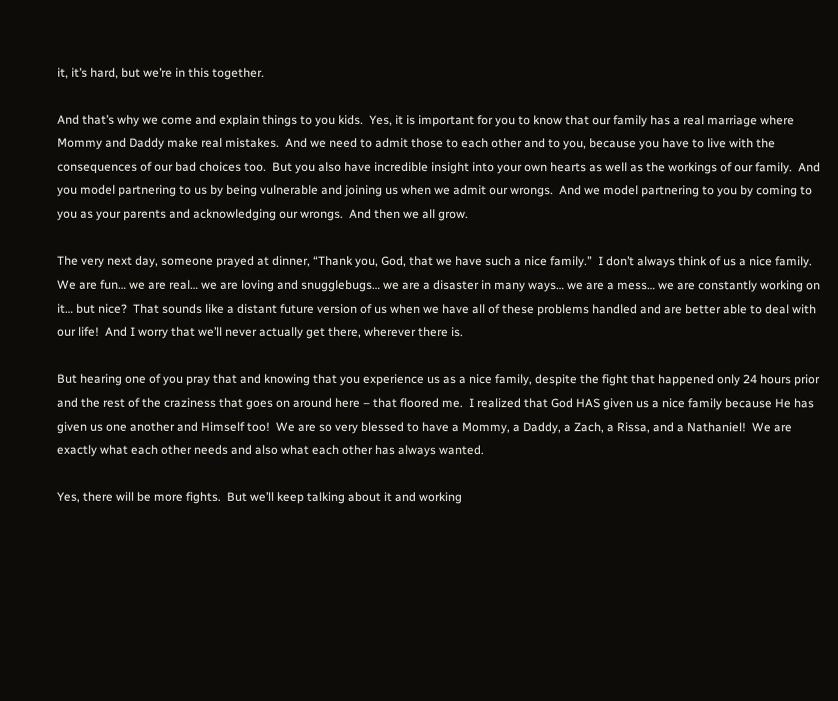it, it’s hard, but we’re in this together.

And that’s why we come and explain things to you kids.  Yes, it is important for you to know that our family has a real marriage where Mommy and Daddy make real mistakes.  And we need to admit those to each other and to you, because you have to live with the consequences of our bad choices too.  But you also have incredible insight into your own hearts as well as the workings of our family.  And you model partnering to us by being vulnerable and joining us when we admit our wrongs.  And we model partnering to you by coming to you as your parents and acknowledging our wrongs.  And then we all grow.

The very next day, someone prayed at dinner, “Thank you, God, that we have such a nice family.”  I don’t always think of us a nice family.  We are fun… we are real… we are loving and snugglebugs… we are a disaster in many ways… we are a mess… we are constantly working on it… but nice?  That sounds like a distant future version of us when we have all of these problems handled and are better able to deal with our life!  And I worry that we’ll never actually get there, wherever there is.

But hearing one of you pray that and knowing that you experience us as a nice family, despite the fight that happened only 24 hours prior and the rest of the craziness that goes on around here – that floored me.  I realized that God HAS given us a nice family because He has given us one another and Himself too!  We are so very blessed to have a Mommy, a Daddy, a Zach, a Rissa, and a Nathaniel!  We are exactly what each other needs and also what each other has always wanted.

Yes, there will be more fights.  But we’ll keep talking about it and working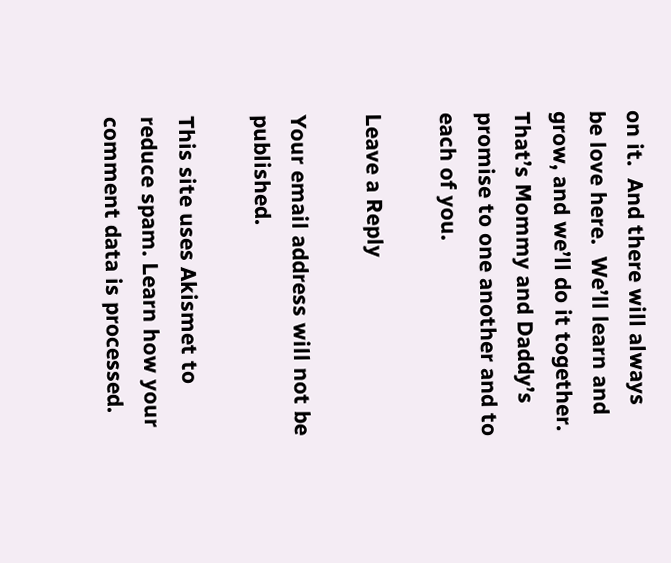on it.  And there will always be love here.  We’ll learn and grow, and we’ll do it together.  That’s Mommy and Daddy’s promise to one another and to each of you.

Leave a Reply

Your email address will not be published.

This site uses Akismet to reduce spam. Learn how your comment data is processed.